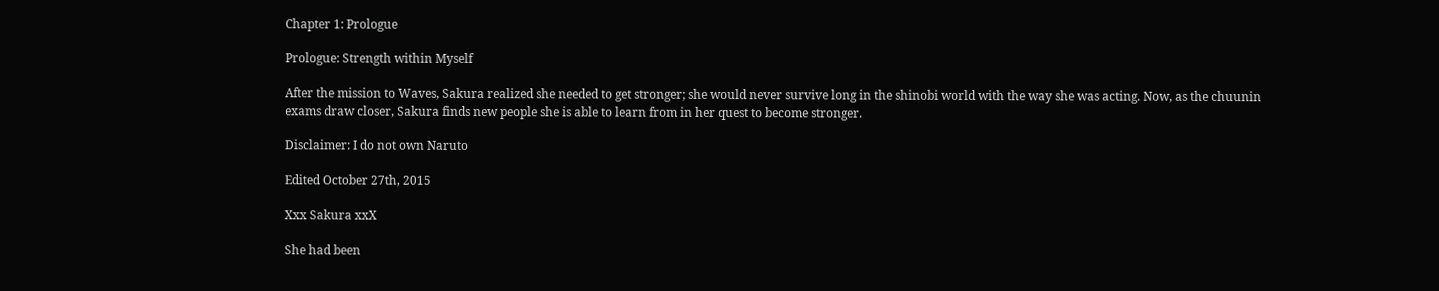Chapter 1: Prologue

Prologue: Strength within Myself

After the mission to Waves, Sakura realized she needed to get stronger; she would never survive long in the shinobi world with the way she was acting. Now, as the chuunin exams draw closer, Sakura finds new people she is able to learn from in her quest to become stronger.

Disclaimer: I do not own Naruto

Edited October 27th, 2015

Xxx Sakura xxX

She had been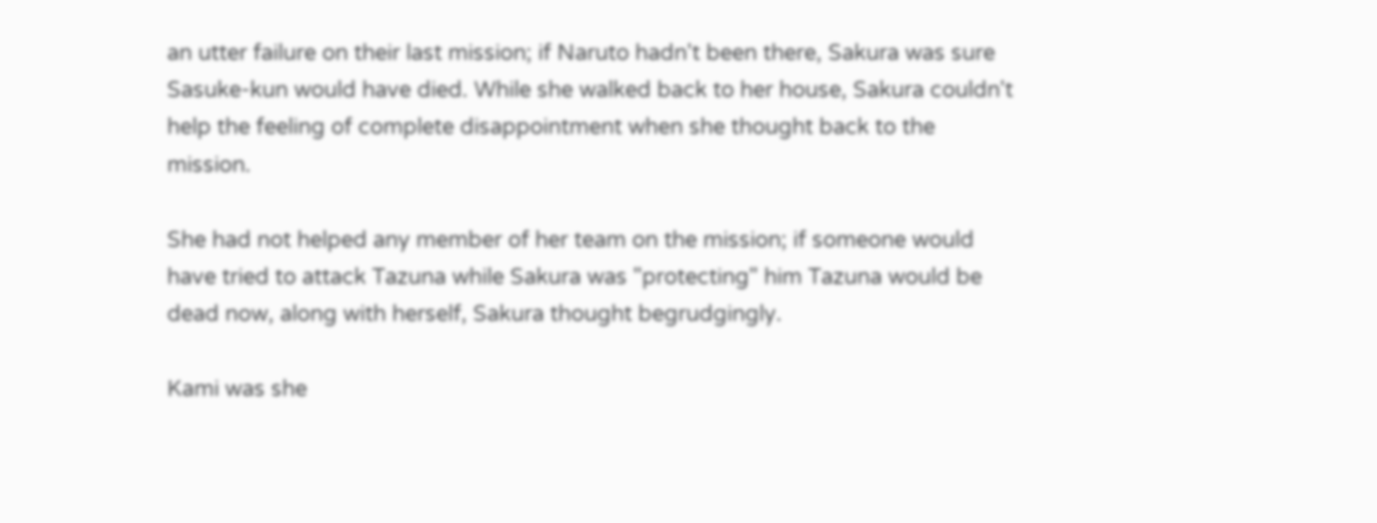an utter failure on their last mission; if Naruto hadn't been there, Sakura was sure Sasuke-kun would have died. While she walked back to her house, Sakura couldn't help the feeling of complete disappointment when she thought back to the mission.

She had not helped any member of her team on the mission; if someone would have tried to attack Tazuna while Sakura was "protecting" him Tazuna would be dead now, along with herself, Sakura thought begrudgingly.

Kami was she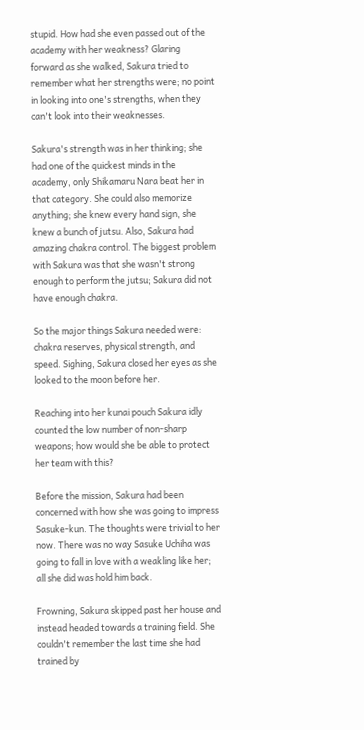stupid. How had she even passed out of the academy with her weakness? Glaring forward as she walked, Sakura tried to remember what her strengths were; no point in looking into one's strengths, when they can't look into their weaknesses.

Sakura's strength was in her thinking; she had one of the quickest minds in the academy, only Shikamaru Nara beat her in that category. She could also memorize anything; she knew every hand sign, she knew a bunch of jutsu. Also, Sakura had amazing chakra control. The biggest problem with Sakura was that she wasn't strong enough to perform the jutsu; Sakura did not have enough chakra.

So the major things Sakura needed were: chakra reserves, physical strength, and speed. Sighing, Sakura closed her eyes as she looked to the moon before her.

Reaching into her kunai pouch Sakura idly counted the low number of non-sharp weapons; how would she be able to protect her team with this?

Before the mission, Sakura had been concerned with how she was going to impress Sasuke-kun. The thoughts were trivial to her now. There was no way Sasuke Uchiha was going to fall in love with a weakling like her; all she did was hold him back.

Frowning, Sakura skipped past her house and instead headed towards a training field. She couldn't remember the last time she had trained by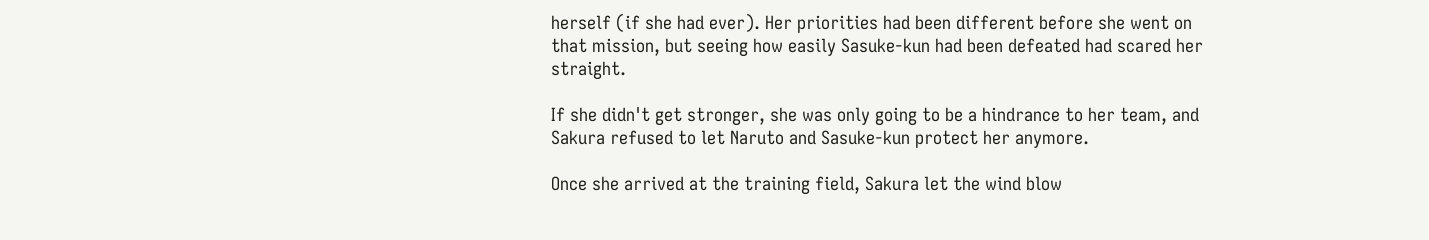herself (if she had ever). Her priorities had been different before she went on that mission, but seeing how easily Sasuke-kun had been defeated had scared her straight.

If she didn't get stronger, she was only going to be a hindrance to her team, and Sakura refused to let Naruto and Sasuke-kun protect her anymore.

Once she arrived at the training field, Sakura let the wind blow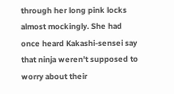through her long pink locks almost mockingly. She had once heard Kakashi-sensei say that ninja weren't supposed to worry about their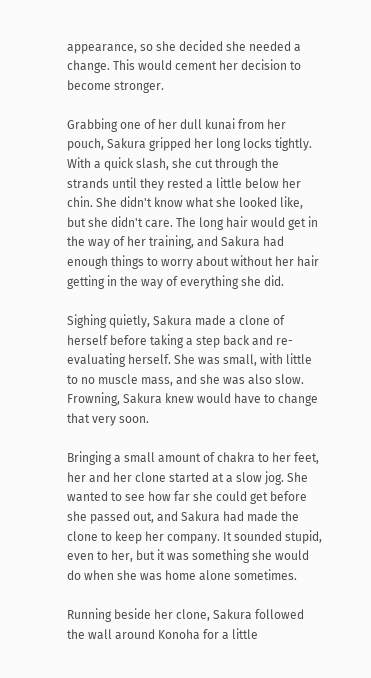appearance, so she decided she needed a change. This would cement her decision to become stronger.

Grabbing one of her dull kunai from her pouch, Sakura gripped her long locks tightly. With a quick slash, she cut through the strands until they rested a little below her chin. She didn't know what she looked like, but she didn't care. The long hair would get in the way of her training, and Sakura had enough things to worry about without her hair getting in the way of everything she did.

Sighing quietly, Sakura made a clone of herself before taking a step back and re-evaluating herself. She was small, with little to no muscle mass, and she was also slow. Frowning, Sakura knew would have to change that very soon.

Bringing a small amount of chakra to her feet, her and her clone started at a slow jog. She wanted to see how far she could get before she passed out, and Sakura had made the clone to keep her company. It sounded stupid, even to her, but it was something she would do when she was home alone sometimes.

Running beside her clone, Sakura followed the wall around Konoha for a little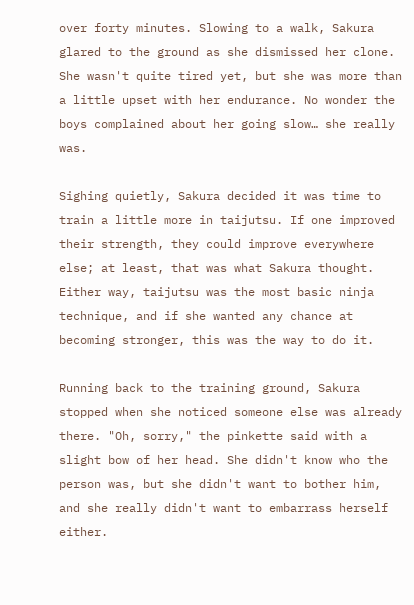over forty minutes. Slowing to a walk, Sakura glared to the ground as she dismissed her clone. She wasn't quite tired yet, but she was more than a little upset with her endurance. No wonder the boys complained about her going slow… she really was.

Sighing quietly, Sakura decided it was time to train a little more in taijutsu. If one improved their strength, they could improve everywhere else; at least, that was what Sakura thought. Either way, taijutsu was the most basic ninja technique, and if she wanted any chance at becoming stronger, this was the way to do it.

Running back to the training ground, Sakura stopped when she noticed someone else was already there. "Oh, sorry," the pinkette said with a slight bow of her head. She didn't know who the person was, but she didn't want to bother him, and she really didn't want to embarrass herself either.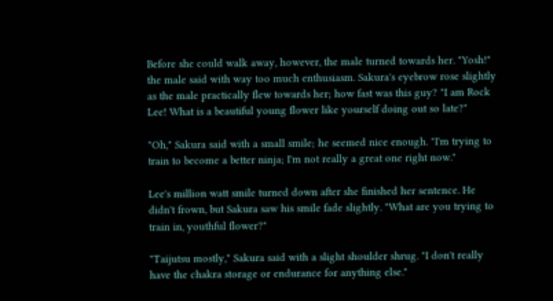Before she could walk away, however, the male turned towards her. "Yosh!" the male said with way too much enthusiasm. Sakura's eyebrow rose slightly as the male practically flew towards her; how fast was this guy? "I am Rock Lee! What is a beautiful young flower like yourself doing out so late?"

"Oh," Sakura said with a small smile; he seemed nice enough. "I'm trying to train to become a better ninja; I'm not really a great one right now."

Lee's million watt smile turned down after she finished her sentence. He didn't frown, but Sakura saw his smile fade slightly. "What are you trying to train in, youthful flower?"

"Taijutsu mostly," Sakura said with a slight shoulder shrug. "I don't really have the chakra storage or endurance for anything else."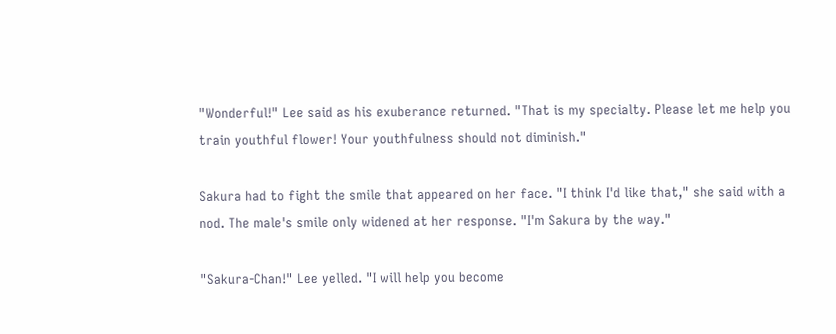"Wonderful!" Lee said as his exuberance returned. "That is my specialty. Please let me help you train youthful flower! Your youthfulness should not diminish."

Sakura had to fight the smile that appeared on her face. "I think I'd like that," she said with a nod. The male's smile only widened at her response. "I'm Sakura by the way."

"Sakura-Chan!" Lee yelled. "I will help you become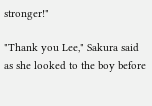stronger!"

"Thank you Lee," Sakura said as she looked to the boy before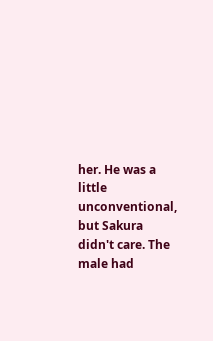her. He was a little unconventional, but Sakura didn't care. The male had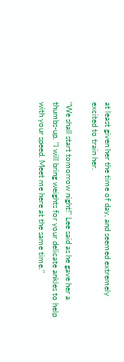at least given her the time of day, and seemed extremely excited to train her.

"We shall start tomorrow night!" Lee said as he gave her a thumbs-up. "I will bring weights for your delicate ankles to help with your speed. Meet me here at the same time."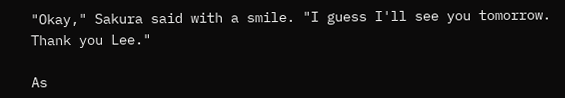"Okay," Sakura said with a smile. "I guess I'll see you tomorrow. Thank you Lee."

As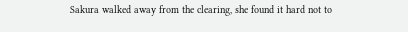Sakura walked away from the clearing, she found it hard not to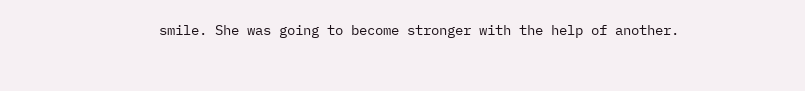smile. She was going to become stronger with the help of another.